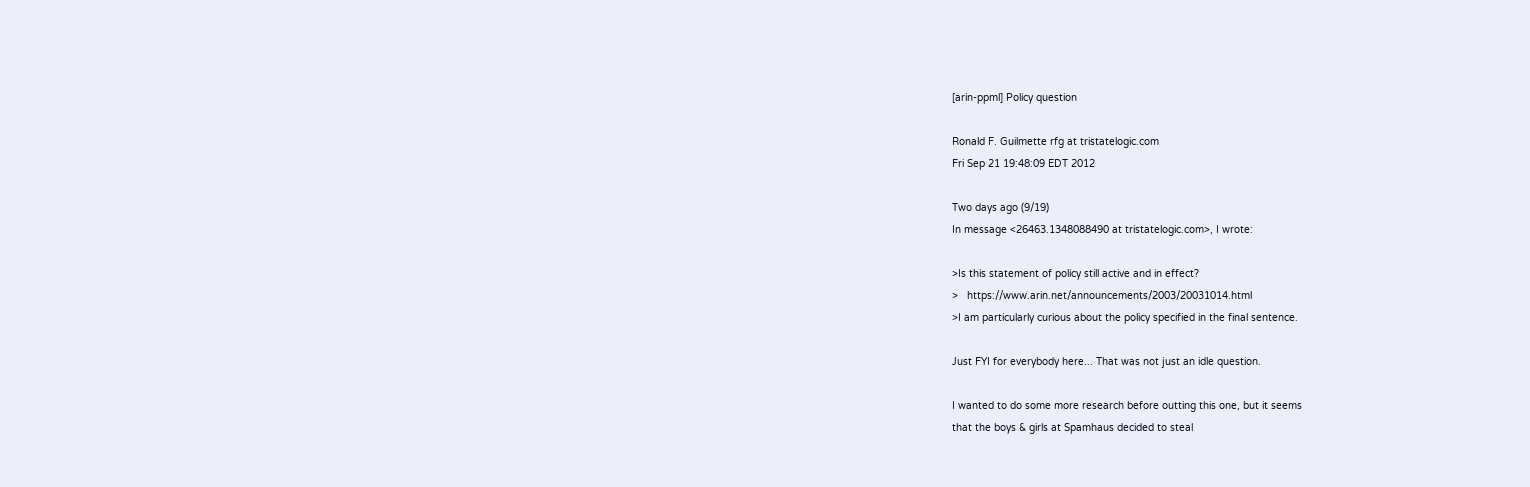[arin-ppml] Policy question

Ronald F. Guilmette rfg at tristatelogic.com
Fri Sep 21 19:48:09 EDT 2012

Two days ago (9/19)
In message <26463.1348088490 at tristatelogic.com>, I wrote:

>Is this statement of policy still active and in effect?
>   https://www.arin.net/announcements/2003/20031014.html
>I am particularly curious about the policy specified in the final sentence.

Just FYI for everybody here... That was not just an idle question.

I wanted to do some more research before outting this one, but it seems
that the boys & girls at Spamhaus decided to steal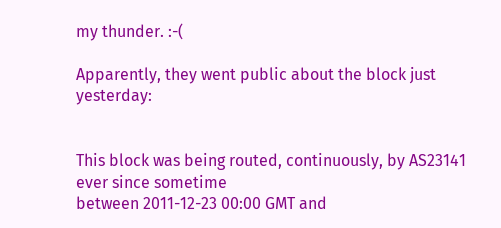my thunder. :-(

Apparently, they went public about the block just yesterday:


This block was being routed, continuously, by AS23141 ever since sometime
between 2011-12-23 00:00 GMT and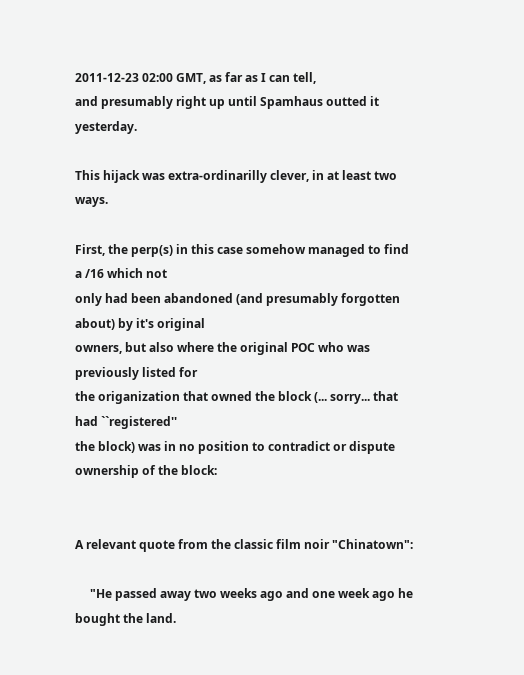2011-12-23 02:00 GMT, as far as I can tell,
and presumably right up until Spamhaus outted it yesterday.

This hijack was extra-ordinarilly clever, in at least two ways.

First, the perp(s) in this case somehow managed to find a /16 which not
only had been abandoned (and presumably forgotten about) by it's original
owners, but also where the original POC who was previously listed for
the origanization that owned the block (... sorry... that had ``registered''
the block) was in no position to contradict or dispute ownership of the block:


A relevant quote from the classic film noir "Chinatown":

     "He passed away two weeks ago and one week ago he bought the land.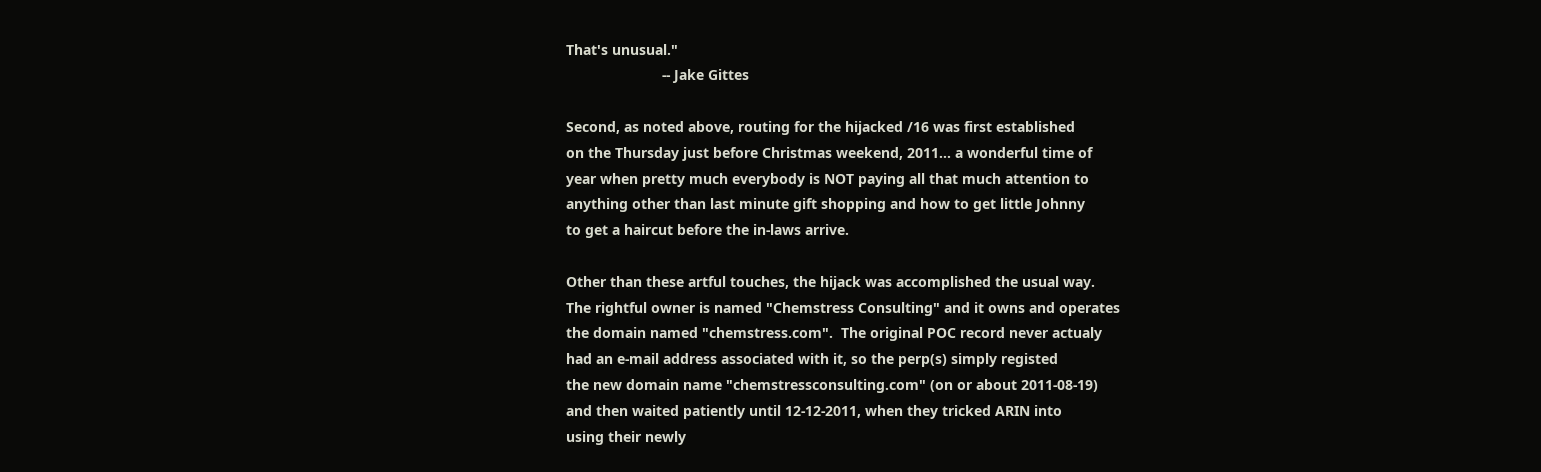That's unusual."
                        -- Jake Gittes

Second, as noted above, routing for the hijacked /16 was first established
on the Thursday just before Christmas weekend, 2011... a wonderful time of
year when pretty much everybody is NOT paying all that much attention to
anything other than last minute gift shopping and how to get little Johnny
to get a haircut before the in-laws arrive.

Other than these artful touches, the hijack was accomplished the usual way.
The rightful owner is named "Chemstress Consulting" and it owns and operates
the domain named "chemstress.com".  The original POC record never actualy
had an e-mail address associated with it, so the perp(s) simply registed
the new domain name "chemstressconsulting.com" (on or about 2011-08-19)
and then waited patiently until 12-12-2011, when they tricked ARIN into
using their newly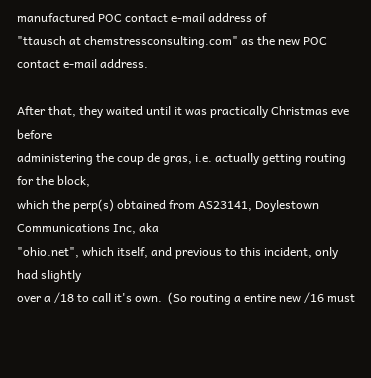manufactured POC contact e-mail address of
"ttausch at chemstressconsulting.com" as the new POC contact e-mail address.

After that, they waited until it was practically Christmas eve before
administering the coup de gras, i.e. actually getting routing for the block,
which the perp(s) obtained from AS23141, Doylestown Communications Inc, aka
"ohio.net", which itself, and previous to this incident, only had slightly
over a /18 to call it's own.  (So routing a entire new /16 must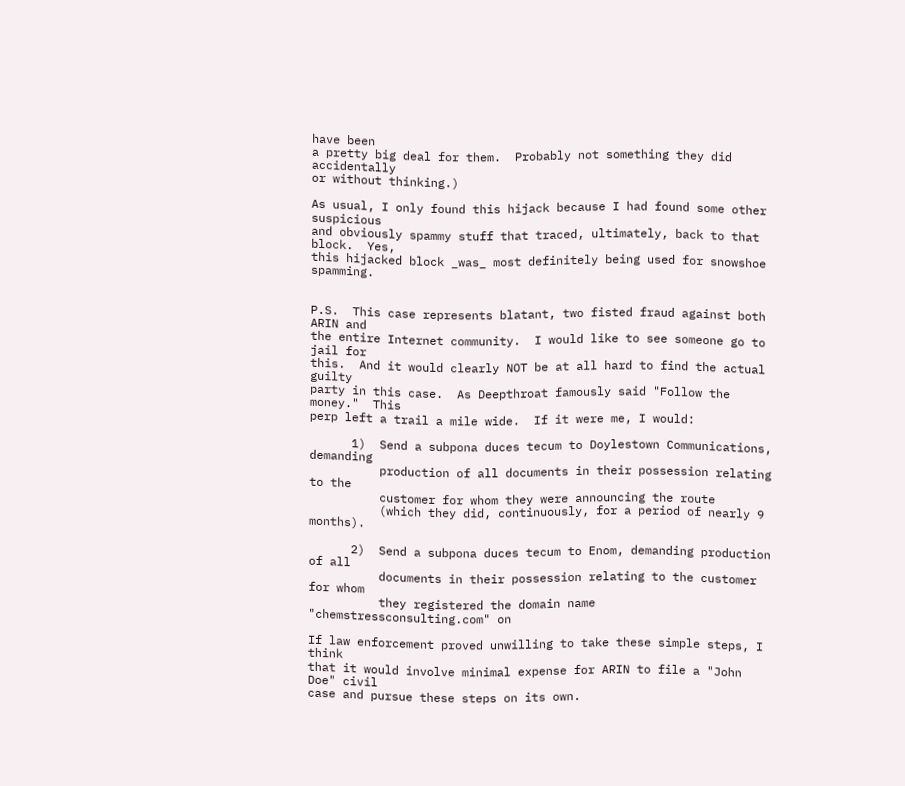have been
a pretty big deal for them.  Probably not something they did accidentally
or without thinking.)

As usual, I only found this hijack because I had found some other suspicious
and obviously spammy stuff that traced, ultimately, back to that block.  Yes,
this hijacked block _was_ most definitely being used for snowshoe spamming.


P.S.  This case represents blatant, two fisted fraud against both ARIN and
the entire Internet community.  I would like to see someone go to jail for
this.  And it would clearly NOT be at all hard to find the actual guilty
party in this case.  As Deepthroat famously said "Follow the money."  This
perp left a trail a mile wide.  If it were me, I would:

      1)  Send a subpona duces tecum to Doylestown Communications, demanding
          production of all documents in their possession relating to the
          customer for whom they were announcing the route
          (which they did, continuously, for a period of nearly 9 months).

      2)  Send a subpona duces tecum to Enom, demanding production of all
          documents in their possession relating to the customer for whom
          they registered the domain name "chemstressconsulting.com" on

If law enforcement proved unwilling to take these simple steps, I think
that it would involve minimal expense for ARIN to file a "John Doe" civil
case and pursue these steps on its own.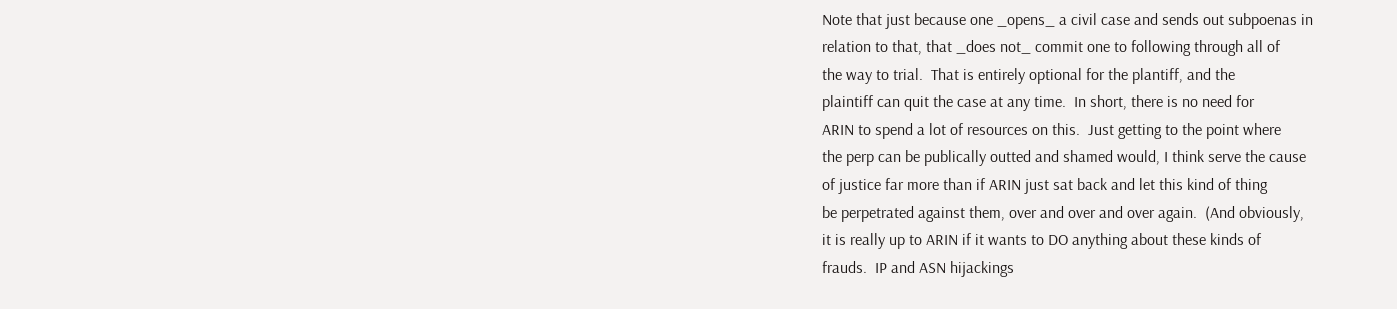Note that just because one _opens_ a civil case and sends out subpoenas in
relation to that, that _does not_ commit one to following through all of
the way to trial.  That is entirely optional for the plantiff, and the
plaintiff can quit the case at any time.  In short, there is no need for
ARIN to spend a lot of resources on this.  Just getting to the point where
the perp can be publically outted and shamed would, I think serve the cause
of justice far more than if ARIN just sat back and let this kind of thing
be perpetrated against them, over and over and over again.  (And obviously,
it is really up to ARIN if it wants to DO anything about these kinds of
frauds.  IP and ASN hijackings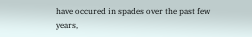have occured in spades over the past few
years,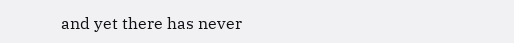and yet there has never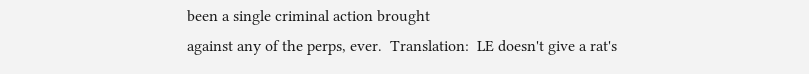been a single criminal action brought
against any of the perps, ever.  Translation:  LE doesn't give a rat's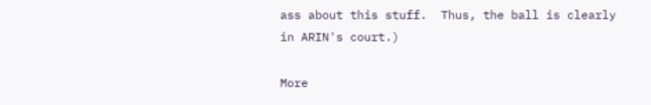ass about this stuff.  Thus, the ball is clearly in ARIN's court.)

More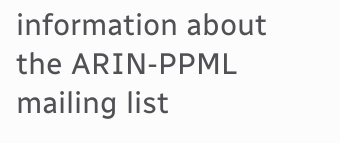information about the ARIN-PPML mailing list